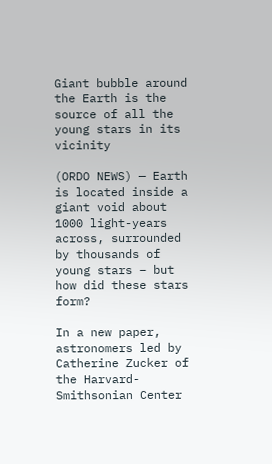Giant bubble around the Earth is the source of all the young stars in its vicinity

(ORDO NEWS) — Earth is located inside a giant void about 1000 light-years across, surrounded by thousands of young stars – but how did these stars form?

In a new paper, astronomers led by Catherine Zucker of the Harvard-Smithsonian Center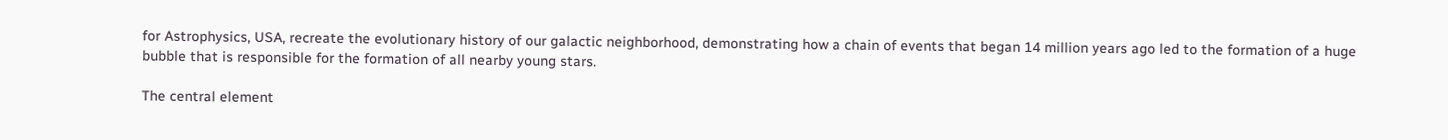for Astrophysics, USA, recreate the evolutionary history of our galactic neighborhood, demonstrating how a chain of events that began 14 million years ago led to the formation of a huge bubble that is responsible for the formation of all nearby young stars.

The central element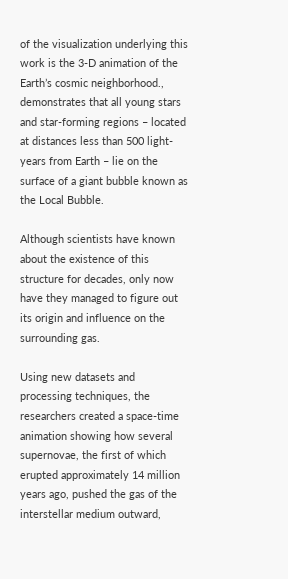of the visualization underlying this work is the 3-D animation of the Earth’s cosmic neighborhood., demonstrates that all young stars and star-forming regions – located at distances less than 500 light-years from Earth – lie on the surface of a giant bubble known as the Local Bubble.

Although scientists have known about the existence of this structure for decades, only now have they managed to figure out its origin and influence on the surrounding gas.

Using new datasets and processing techniques, the researchers created a space-time animation showing how several supernovae, the first of which erupted approximately 14 million years ago, pushed the gas of the interstellar medium outward,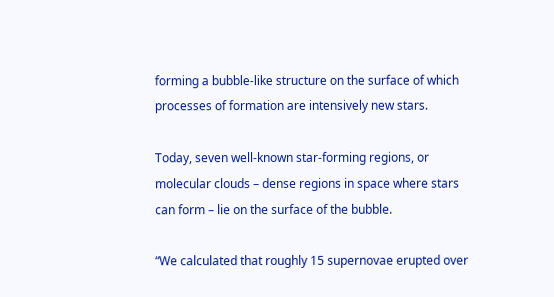forming a bubble-like structure on the surface of which processes of formation are intensively new stars.

Today, seven well-known star-forming regions, or molecular clouds – dense regions in space where stars can form – lie on the surface of the bubble.

“We calculated that roughly 15 supernovae erupted over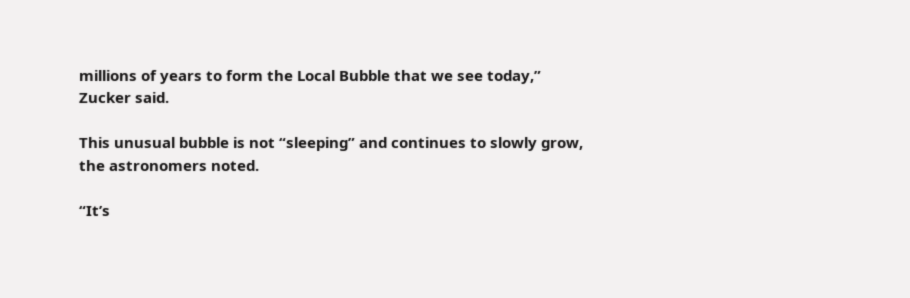millions of years to form the Local Bubble that we see today,” Zucker said.

This unusual bubble is not “sleeping” and continues to slowly grow, the astronomers noted.

“It’s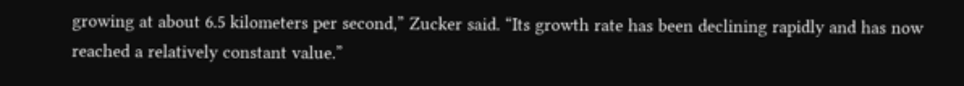growing at about 6.5 kilometers per second,” Zucker said. “Its growth rate has been declining rapidly and has now reached a relatively constant value.”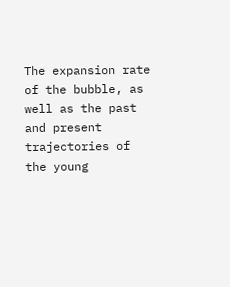The expansion rate of the bubble, as well as the past and present trajectories of the young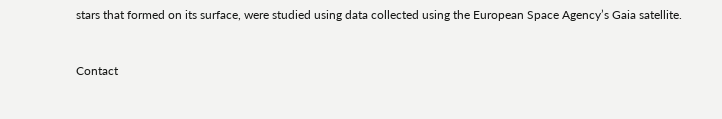stars that formed on its surface, were studied using data collected using the European Space Agency’s Gaia satellite.


Contact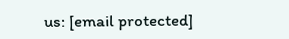us: [email protected]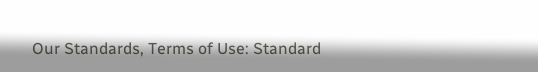Our Standards, Terms of Use: Standard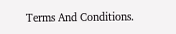Terms And Conditions.